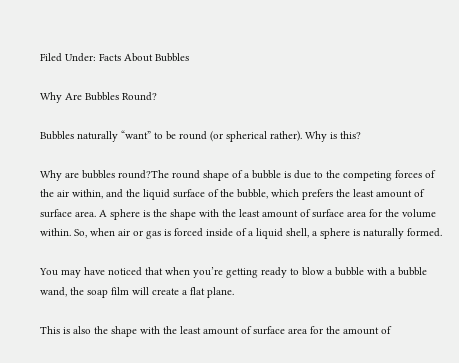Filed Under: Facts About Bubbles

Why Are Bubbles Round?

Bubbles naturally “want” to be round (or spherical rather). Why is this?

Why are bubbles round?The round shape of a bubble is due to the competing forces of the air within, and the liquid surface of the bubble, which prefers the least amount of surface area. A sphere is the shape with the least amount of surface area for the volume within. So, when air or gas is forced inside of a liquid shell, a sphere is naturally formed.

You may have noticed that when you’re getting ready to blow a bubble with a bubble wand, the soap film will create a flat plane.

This is also the shape with the least amount of surface area for the amount of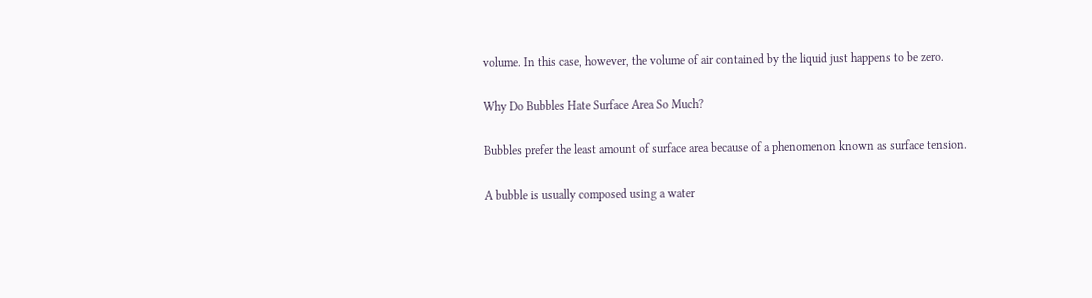volume. In this case, however, the volume of air contained by the liquid just happens to be zero.

Why Do Bubbles Hate Surface Area So Much?

Bubbles prefer the least amount of surface area because of a phenomenon known as surface tension.

A bubble is usually composed using a water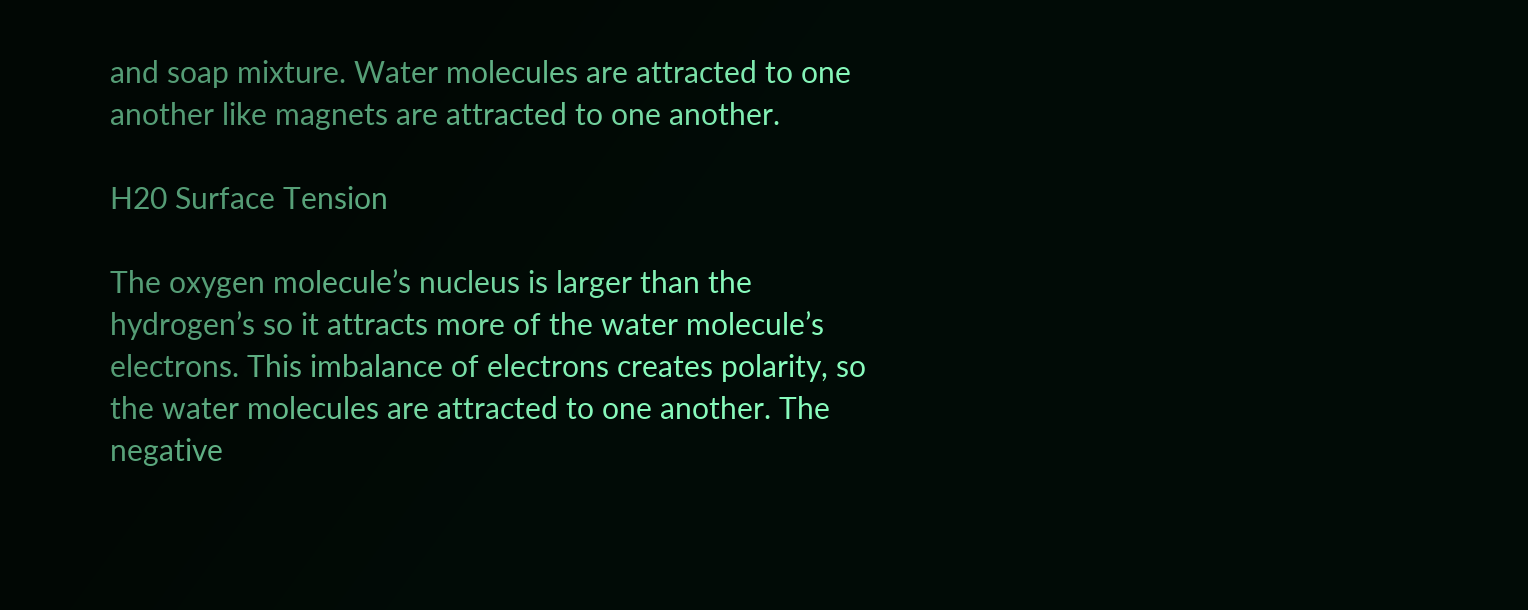and soap mixture. Water molecules are attracted to one another like magnets are attracted to one another.

H20 Surface Tension

The oxygen molecule’s nucleus is larger than the hydrogen’s so it attracts more of the water molecule’s electrons. This imbalance of electrons creates polarity, so the water molecules are attracted to one another. The negative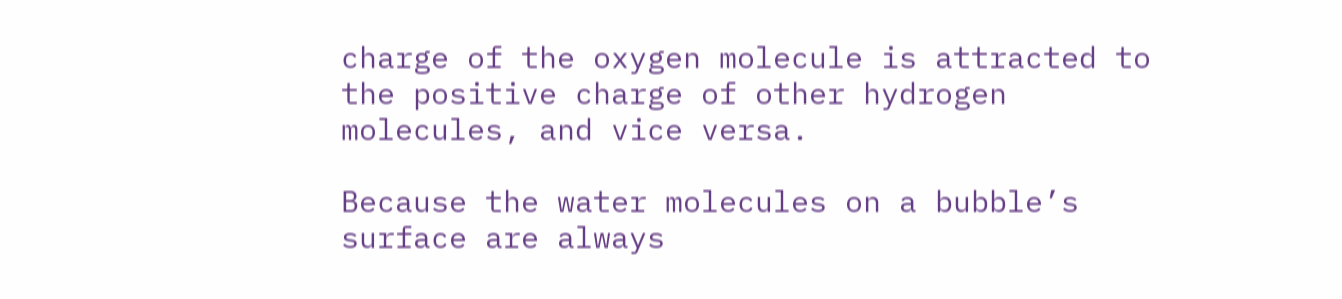charge of the oxygen molecule is attracted to the positive charge of other hydrogen molecules, and vice versa.

Because the water molecules on a bubble’s surface are always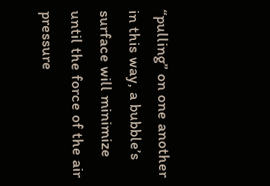“pulling” on one another in this way, a bubble’s surface will minimize until the force of the air pressure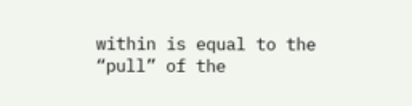within is equal to the “pull” of the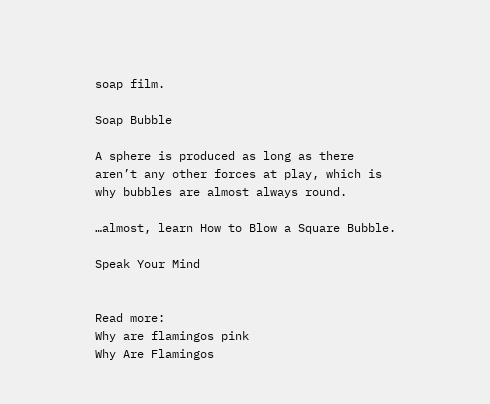soap film.

Soap Bubble

A sphere is produced as long as there aren’t any other forces at play, which is why bubbles are almost always round.

…almost, learn How to Blow a Square Bubble.

Speak Your Mind


Read more:
Why are flamingos pink
Why Are Flamingos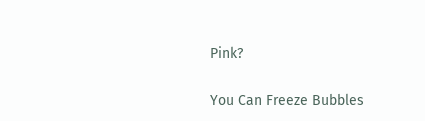Pink?

You Can Freeze Bubbles